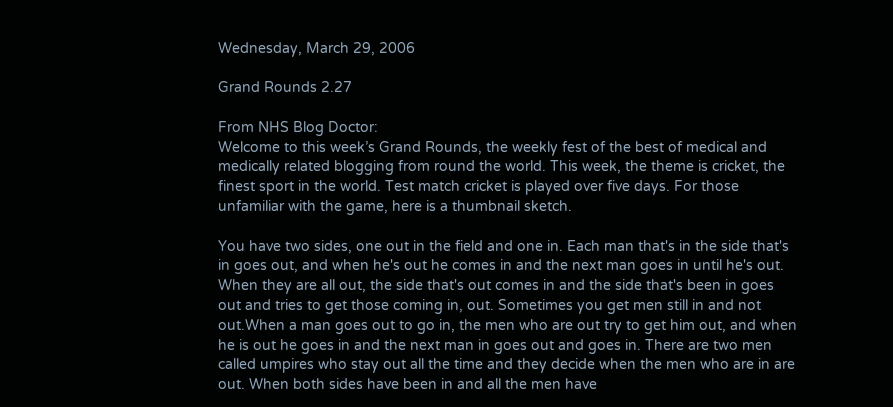Wednesday, March 29, 2006

Grand Rounds 2.27

From NHS Blog Doctor:
Welcome to this week’s Grand Rounds, the weekly fest of the best of medical and medically related blogging from round the world. This week, the theme is cricket, the finest sport in the world. Test match cricket is played over five days. For those unfamiliar with the game, here is a thumbnail sketch.

You have two sides, one out in the field and one in. Each man that's in the side that's in goes out, and when he's out he comes in and the next man goes in until he's out. When they are all out, the side that's out comes in and the side that's been in goes out and tries to get those coming in, out. Sometimes you get men still in and not out.When a man goes out to go in, the men who are out try to get him out, and when he is out he goes in and the next man in goes out and goes in. There are two men called umpires who stay out all the time and they decide when the men who are in are out. When both sides have been in and all the men have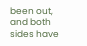been out, and both sides have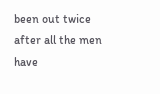been out twice after all the men have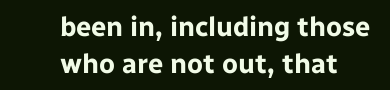been in, including those who are not out, that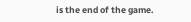is the end of the game.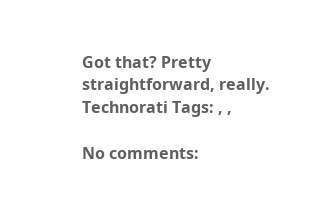Got that? Pretty straightforward, really.
Technorati Tags: , ,

No comments: